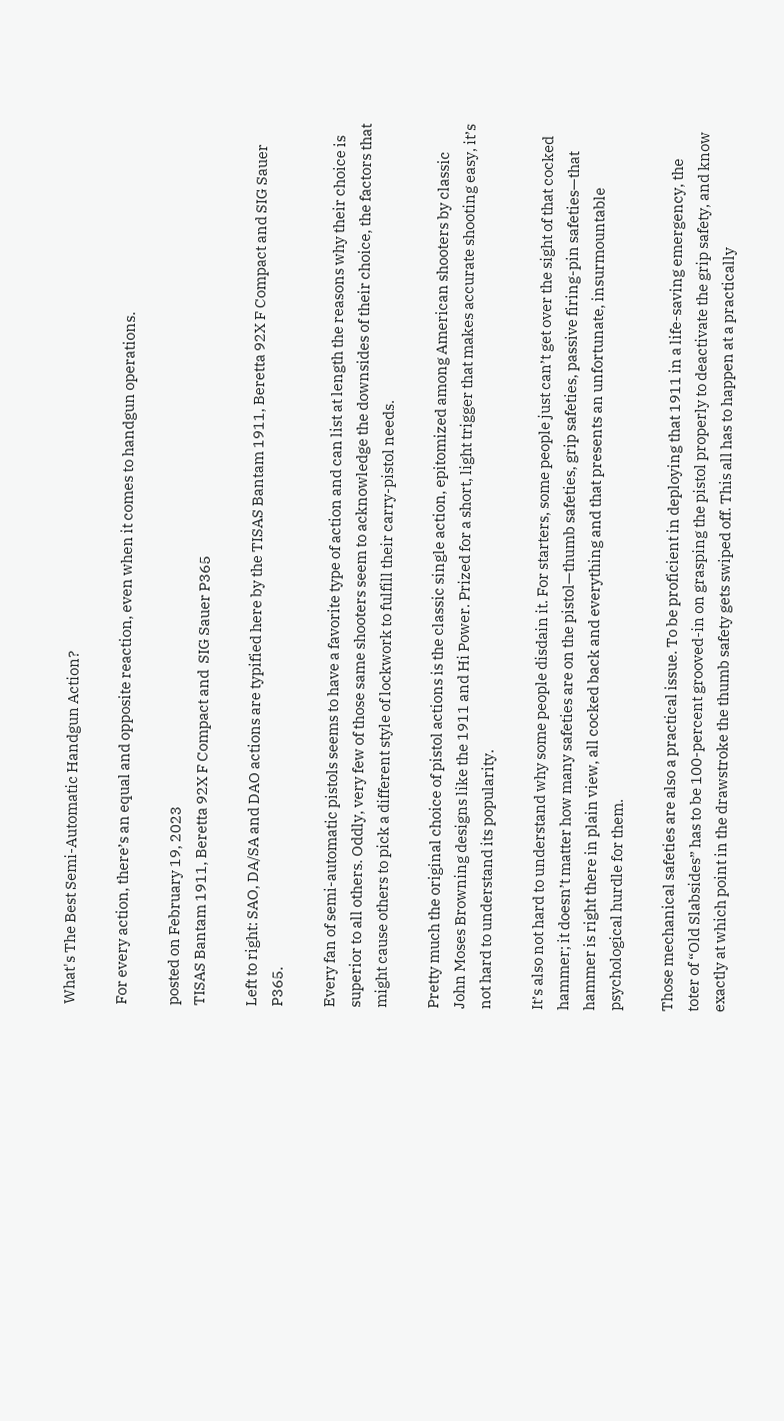What's The Best Semi-Automatic Handgun Action?

For every action, there’s an equal and opposite reaction, even when it comes to handgun operations.

posted on February 19, 2023
TISAS Bantam 1911, Beretta 92X F Compact and  SIG Sauer P365

Left to right: SAO, DA/SA and DAO actions are typified here by the TISAS Bantam 1911, Beretta 92X F Compact and SIG Sauer P365.

Every fan of semi-automatic pistols seems to have a favorite type of action and can list at length the reasons why their choice is superior to all others. Oddly, very few of those same shooters seem to acknowledge the downsides of their choice, the factors that might cause others to pick a different style of lockwork to fulfill their carry-pistol needs.

Pretty much the original choice of pistol actions is the classic single action, epitomized among American shooters by classic John Moses Browning designs like the 1911 and Hi Power. Prized for a short, light trigger that makes accurate shooting easy, it’s not hard to understand its popularity.

It’s also not hard to understand why some people disdain it. For starters, some people just can’t get over the sight of that cocked hammer; it doesn’t matter how many safeties are on the pistol—thumb safeties, grip safeties, passive firing-pin safeties—that hammer is right there in plain view, all cocked back and everything and that presents an unfortunate, insurmountable psychological hurdle for them.

Those mechanical safeties are also a practical issue. To be proficient in deploying that 1911 in a life-saving emergency, the toter of “Old Slabsides” has to be 100-percent grooved-in on grasping the pistol properly to deactivate the grip safety, and know exactly at which point in the drawstroke the thumb safety gets swiped off. This all has to happen at a practically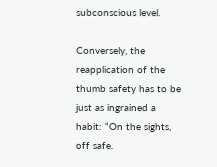subconscious level.

Conversely, the reapplication of the thumb safety has to be just as ingrained a habit: “On the sights, off safe.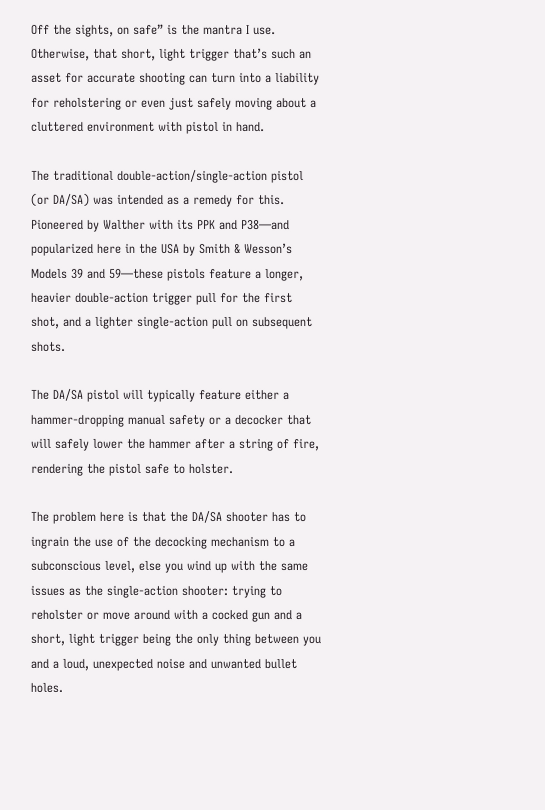Off the sights, on safe” is the mantra I use. Otherwise, that short, light trigger that’s such an asset for accurate shooting can turn into a liability for reholstering or even just safely moving about a cluttered environment with pistol in hand.

The traditional double-action/single-action pistol (or DA/SA) was intended as a remedy for this. Pioneered by Walther with its PPK and P38—and popularized here in the USA by Smith & Wesson’s Models 39 and 59—these pistols feature a longer, heavier double-action trigger pull for the first shot, and a lighter single-action pull on subsequent shots.

The DA/SA pistol will typically feature either a hammer-dropping manual safety or a decocker that will safely lower the hammer after a string of fire, rendering the pistol safe to holster.

The problem here is that the DA/SA shooter has to ingrain the use of the decocking mechanism to a subconscious level, else you wind up with the same issues as the single-action shooter: trying to reholster or move around with a cocked gun and a short, light trigger being the only thing between you and a loud, unexpected noise and unwanted bullet holes.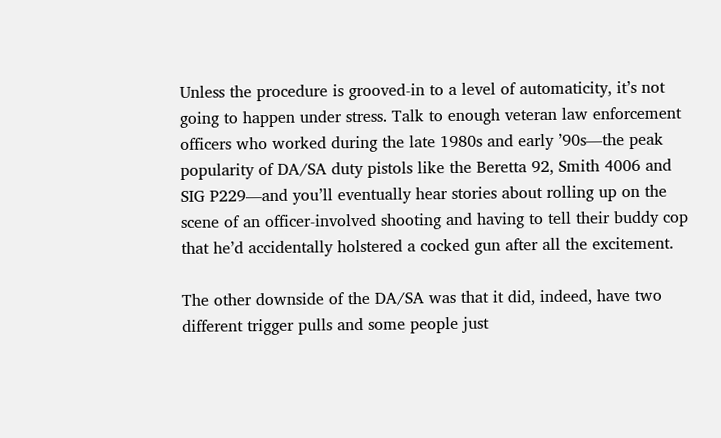Unless the procedure is grooved-in to a level of automaticity, it’s not going to happen under stress. Talk to enough veteran law enforcement officers who worked during the late 1980s and early ’90s—the peak popularity of DA/SA duty pistols like the Beretta 92, Smith 4006 and SIG P229—and you’ll eventually hear stories about rolling up on the scene of an officer-involved shooting and having to tell their buddy cop that he’d accidentally holstered a cocked gun after all the excitement.

The other downside of the DA/SA was that it did, indeed, have two different trigger pulls and some people just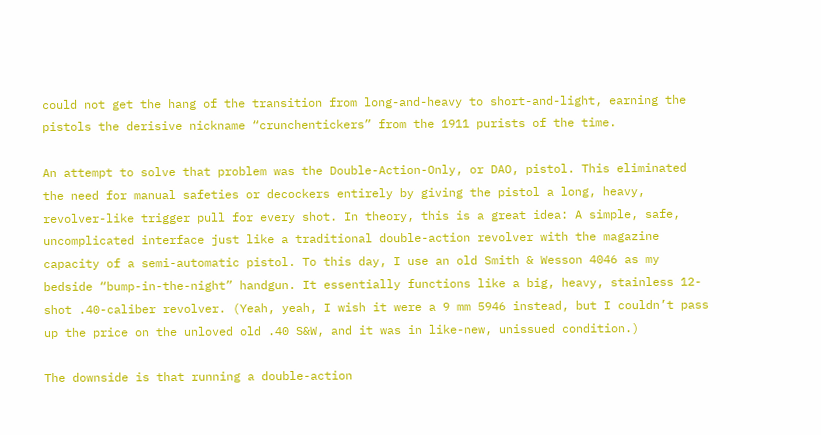could not get the hang of the transition from long-and-heavy to short-and-light, earning the pistols the derisive nickname “crunchentickers” from the 1911 purists of the time.

An attempt to solve that problem was the Double-Action-Only, or DAO, pistol. This eliminated the need for manual safeties or decockers entirely by giving the pistol a long, heavy, revolver-like trigger pull for every shot. In theory, this is a great idea: A simple, safe, uncomplicated interface just like a traditional double-action revolver with the magazine capacity of a semi-automatic pistol. To this day, I use an old Smith & Wesson 4046 as my bedside “bump-in-the-night” handgun. It essentially functions like a big, heavy, stainless 12-shot .40-caliber revolver. (Yeah, yeah, I wish it were a 9 mm 5946 instead, but I couldn’t pass up the price on the unloved old .40 S&W, and it was in like-new, unissued condition.)

The downside is that running a double-action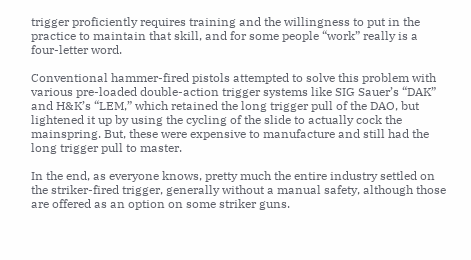trigger proficiently requires training and the willingness to put in the practice to maintain that skill, and for some people “work” really is a four-letter word.

Conventional hammer-fired pistols attempted to solve this problem with various pre-loaded double-action trigger systems like SIG Sauer’s “DAK” and H&K’s “LEM,” which retained the long trigger pull of the DAO, but lightened it up by using the cycling of the slide to actually cock the mainspring. But, these were expensive to manufacture and still had the long trigger pull to master.

In the end, as everyone knows, pretty much the entire industry settled on the striker-fired trigger, generally without a manual safety, although those are offered as an option on some striker guns.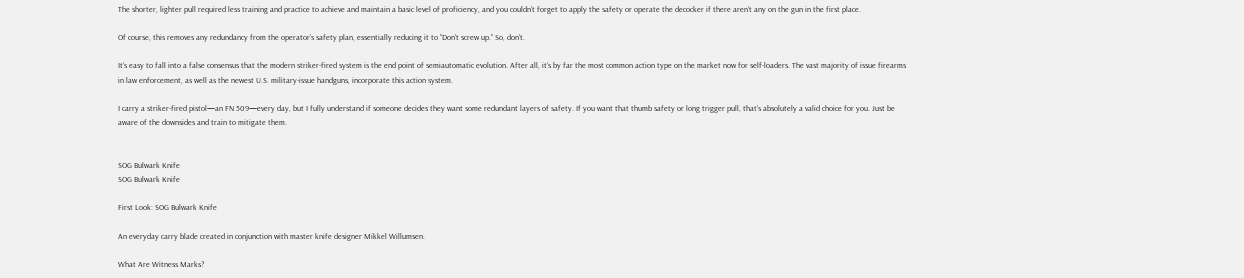The shorter, lighter pull required less training and practice to achieve and maintain a basic level of proficiency, and you couldn’t forget to apply the safety or operate the decocker if there aren’t any on the gun in the first place.

Of course, this removes any redundancy from the operator’s safety plan, essentially reducing it to “Don’t screw up.” So, don’t.

It’s easy to fall into a false consensus that the modern striker-fired system is the end point of semiautomatic evolution. After all, it’s by far the most common action type on the market now for self-loaders. The vast majority of issue firearms in law enforcement, as well as the newest U.S. military-issue handguns, incorporate this action system.

I carry a striker-fired pistol—an FN 509—every day, but I fully understand if someone decides they want some redundant layers of safety. If you want that thumb safety or long trigger pull, that’s absolutely a valid choice for you. Just be aware of the downsides and train to mitigate them.


SOG Bulwark Knife
SOG Bulwark Knife

First Look: SOG Bulwark Knife

An everyday carry blade created in conjunction with master knife designer Mikkel Willumsen.

What Are Witness Marks?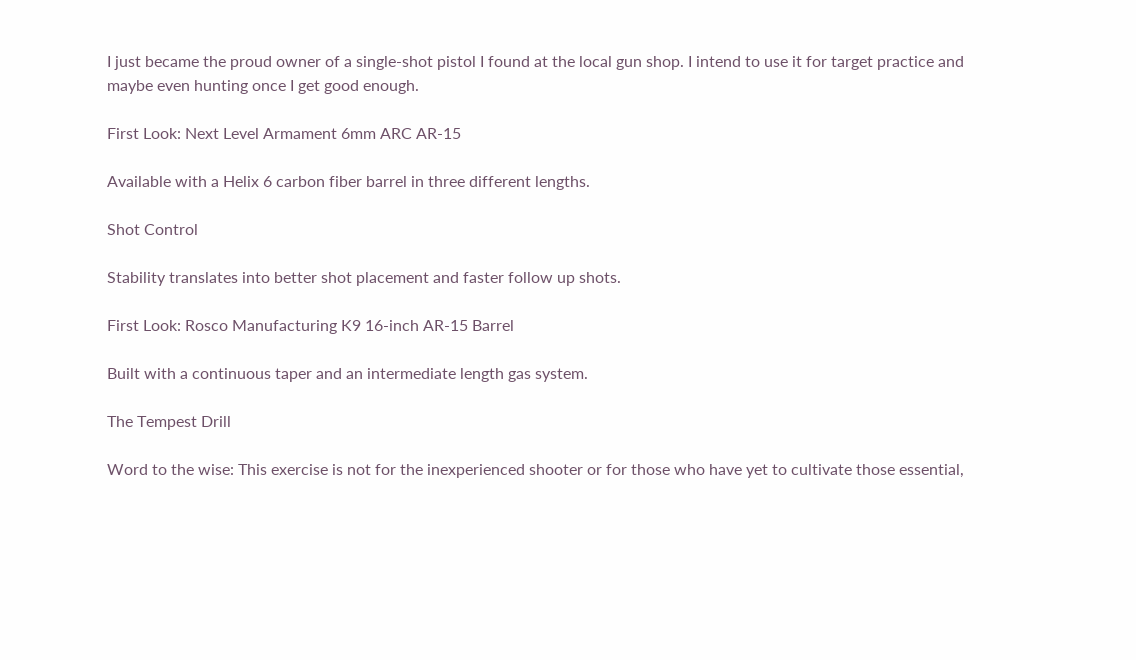I just became the proud owner of a single-shot pistol I found at the local gun shop. I intend to use it for target practice and maybe even hunting once I get good enough.

First Look: Next Level Armament 6mm ARC AR-15

Available with a Helix 6 carbon fiber barrel in three different lengths.

Shot Control

Stability translates into better shot placement and faster follow up shots.

First Look: Rosco Manufacturing K9 16-inch AR-15 Barrel

Built with a continuous taper and an intermediate length gas system.

The Tempest Drill

Word to the wise: This exercise is not for the inexperienced shooter or for those who have yet to cultivate those essential,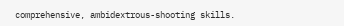comprehensive, ambidextrous-shooting skills.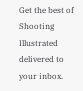Get the best of Shooting Illustrated delivered to your inbox.